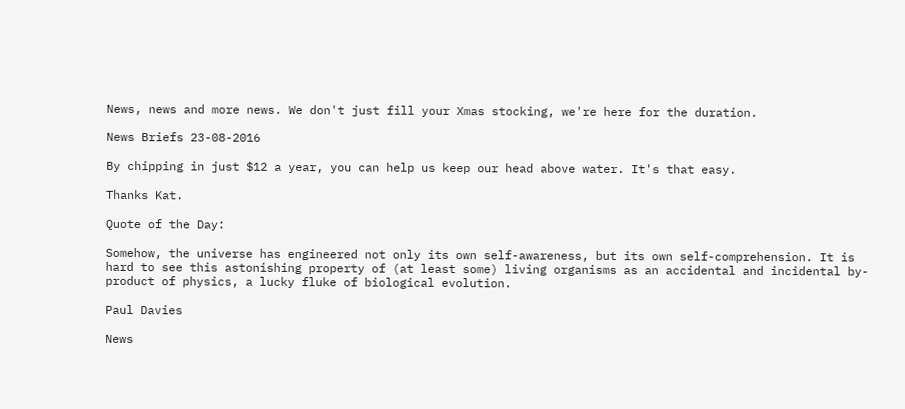News, news and more news. We don't just fill your Xmas stocking, we're here for the duration.

News Briefs 23-08-2016

By chipping in just $12 a year, you can help us keep our head above water. It's that easy.

Thanks Kat.

Quote of the Day:

Somehow, the universe has engineered not only its own self-awareness, but its own self-comprehension. It is hard to see this astonishing property of (at least some) living organisms as an accidental and incidental by-product of physics, a lucky fluke of biological evolution.

Paul Davies

News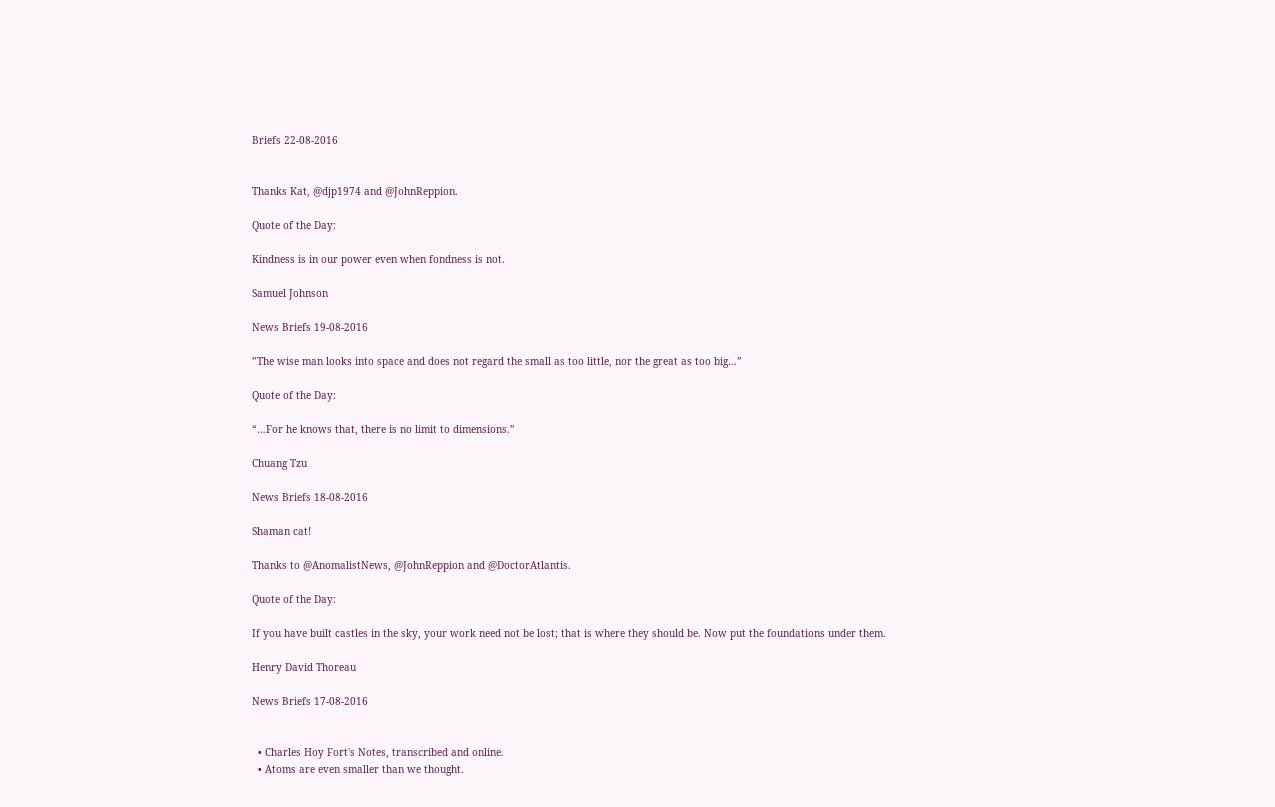Briefs 22-08-2016


Thanks Kat, @djp1974 and @JohnReppion.

Quote of the Day:

Kindness is in our power even when fondness is not.

Samuel Johnson

News Briefs 19-08-2016

”The wise man looks into space and does not regard the small as too little, nor the great as too big…”

Quote of the Day:

“…For he knows that, there is no limit to dimensions.”

Chuang Tzu

News Briefs 18-08-2016

Shaman cat!

Thanks to @AnomalistNews, @JohnReppion and @DoctorAtlantis.

Quote of the Day:

If you have built castles in the sky, your work need not be lost; that is where they should be. Now put the foundations under them.

Henry David Thoreau

News Briefs 17-08-2016


  • Charles Hoy Fort's Notes, transcribed and online.
  • Atoms are even smaller than we thought.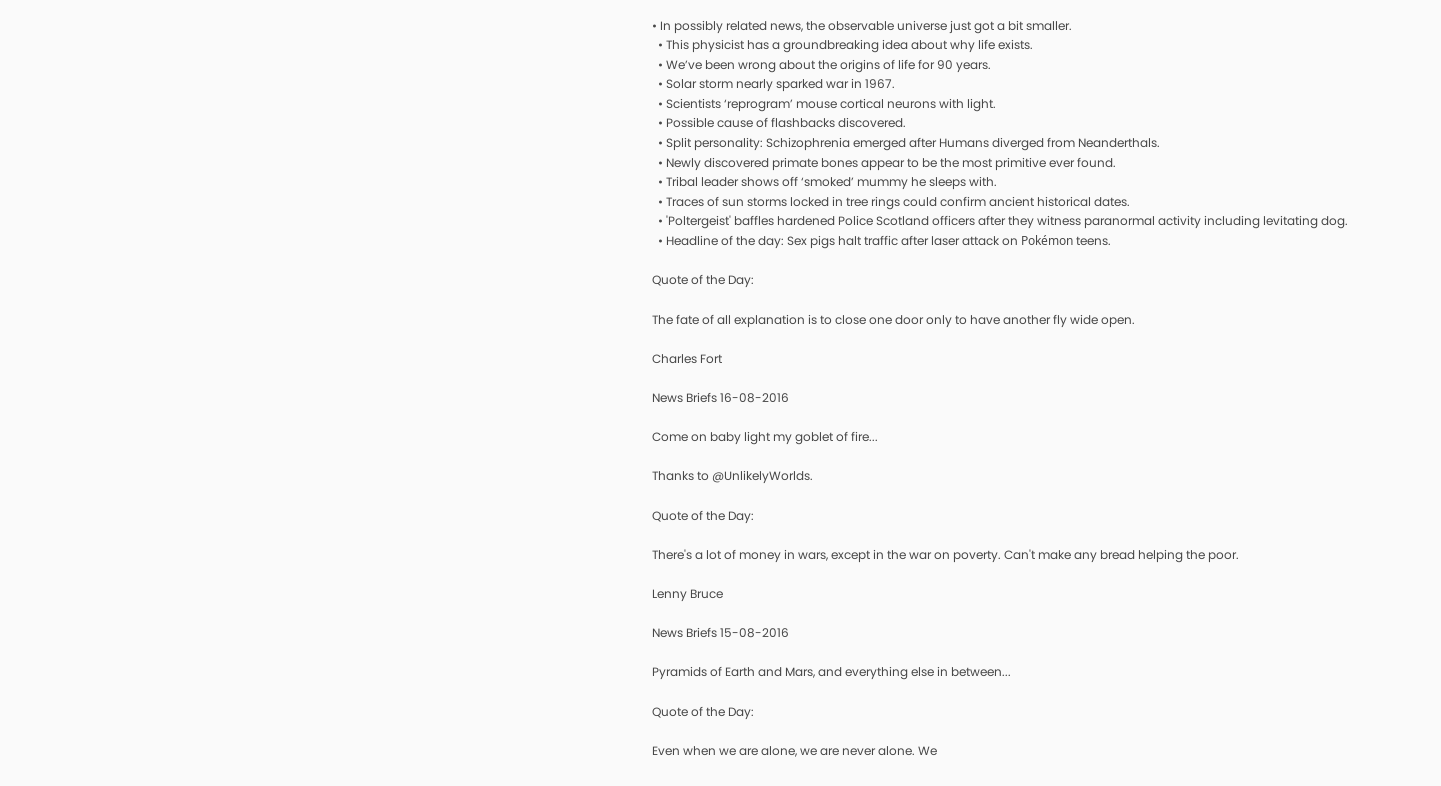• In possibly related news, the observable universe just got a bit smaller.
  • This physicist has a groundbreaking idea about why life exists.
  • We’ve been wrong about the origins of life for 90 years.
  • Solar storm nearly sparked war in 1967.
  • Scientists ‘reprogram’ mouse cortical neurons with light.
  • Possible cause of flashbacks discovered.
  • Split personality: Schizophrenia emerged after Humans diverged from Neanderthals.
  • Newly discovered primate bones appear to be the most primitive ever found.
  • Tribal leader shows off ‘smoked’ mummy he sleeps with.
  • Traces of sun storms locked in tree rings could confirm ancient historical dates.
  • 'Poltergeist' baffles hardened Police Scotland officers after they witness paranormal activity including levitating dog.
  • Headline of the day: Sex pigs halt traffic after laser attack on Pokémon teens.

Quote of the Day:

The fate of all explanation is to close one door only to have another fly wide open.

Charles Fort

News Briefs 16-08-2016

Come on baby light my goblet of fire...

Thanks to @UnlikelyWorlds.

Quote of the Day:

There's a lot of money in wars, except in the war on poverty. Can't make any bread helping the poor.

Lenny Bruce

News Briefs 15-08-2016

Pyramids of Earth and Mars, and everything else in between...

Quote of the Day:

Even when we are alone, we are never alone. We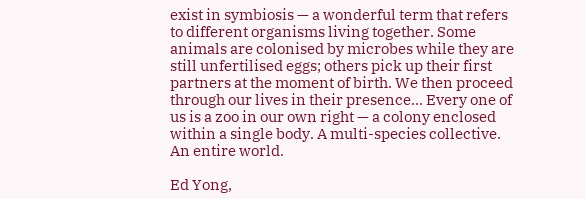exist in symbiosis — a wonderful term that refers to different organisms living together. Some animals are colonised by microbes while they are still unfertilised eggs; others pick up their first partners at the moment of birth. We then proceed through our lives in their presence... Every one of us is a zoo in our own right — a colony enclosed within a single body. A multi-species collective. An entire world.

Ed Yong,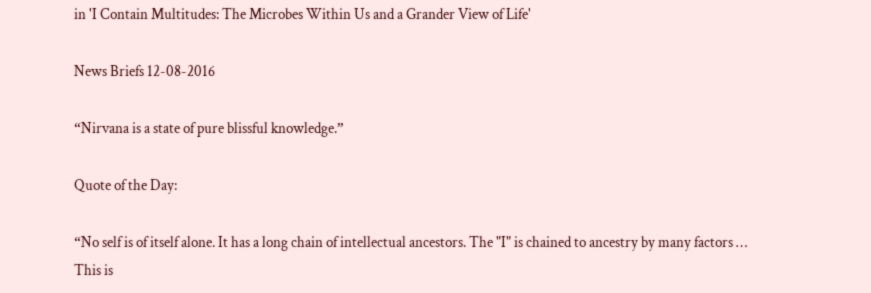in 'I Contain Multitudes: The Microbes Within Us and a Grander View of Life'

News Briefs 12-08-2016

“Nirvana is a state of pure blissful knowledge.”

Quote of the Day:

“No self is of itself alone. It has a long chain of intellectual ancestors. The "I" is chained to ancestry by many factors … This is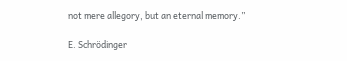not mere allegory, but an eternal memory.”

E. Schrödinger